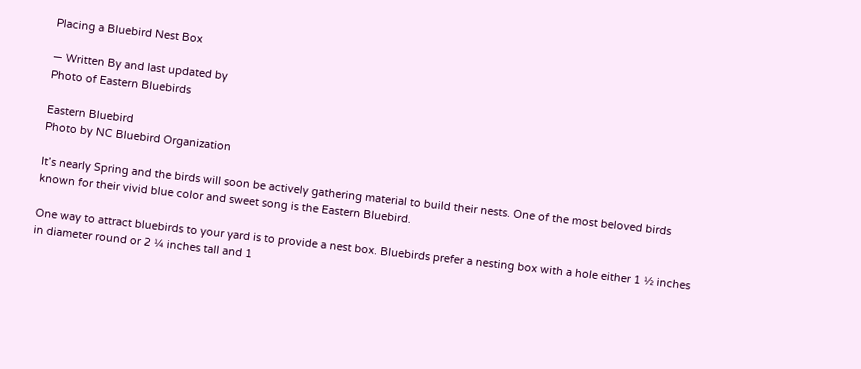Placing a Bluebird Nest Box

— Written By and last updated by
Photo of Eastern Bluebirds

Eastern Bluebird
Photo by NC Bluebird Organization

It’s nearly Spring and the birds will soon be actively gathering material to build their nests. One of the most beloved birds known for their vivid blue color and sweet song is the Eastern Bluebird.

One way to attract bluebirds to your yard is to provide a nest box. Bluebirds prefer a nesting box with a hole either 1 ½ inches in diameter round or 2 ¼ inches tall and 1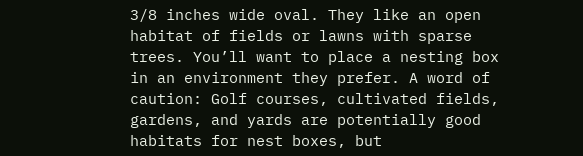3/8 inches wide oval. They like an open habitat of fields or lawns with sparse trees. You’ll want to place a nesting box in an environment they prefer. A word of caution: Golf courses, cultivated fields, gardens, and yards are potentially good habitats for nest boxes, but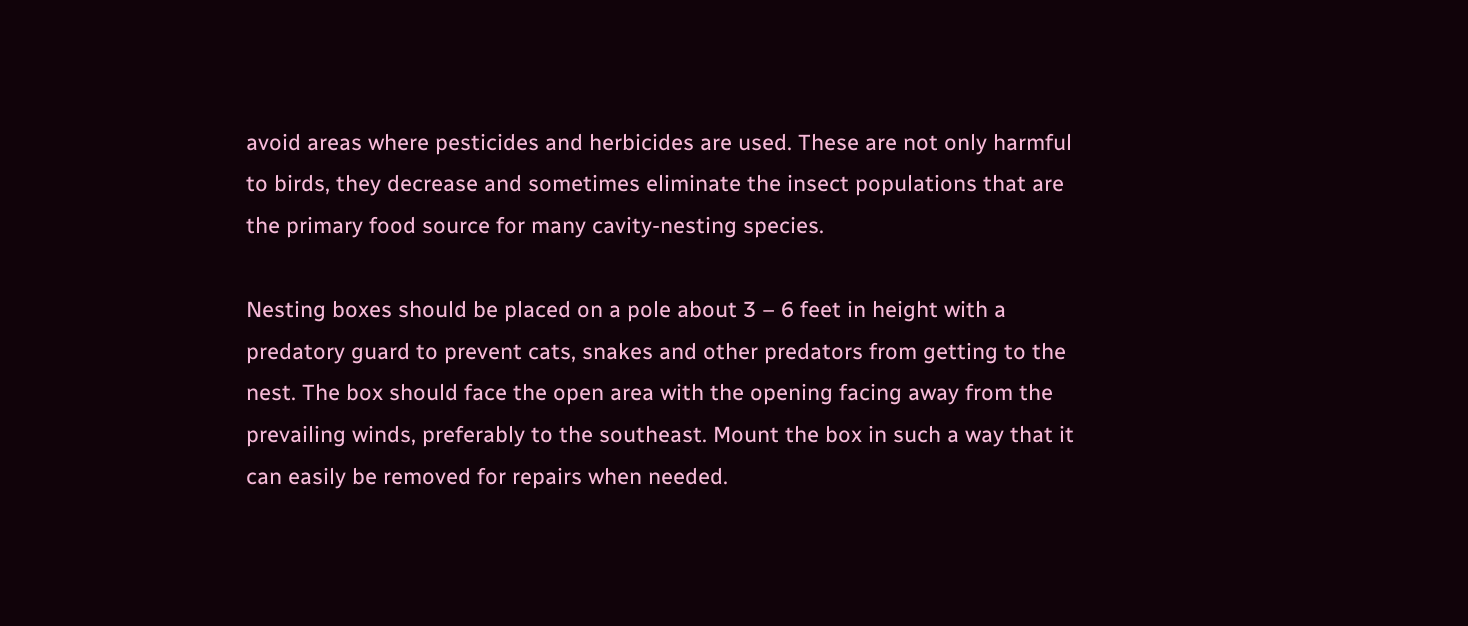avoid areas where pesticides and herbicides are used. These are not only harmful to birds, they decrease and sometimes eliminate the insect populations that are the primary food source for many cavity-nesting species.

Nesting boxes should be placed on a pole about 3 – 6 feet in height with a predatory guard to prevent cats, snakes and other predators from getting to the nest. The box should face the open area with the opening facing away from the prevailing winds, preferably to the southeast. Mount the box in such a way that it can easily be removed for repairs when needed.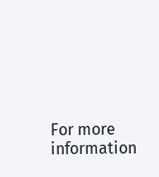For more information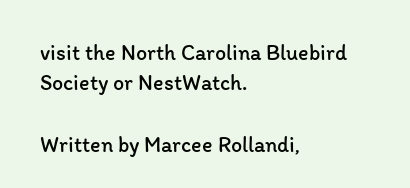visit the North Carolina Bluebird Society or NestWatch.

Written by Marcee Rollandi,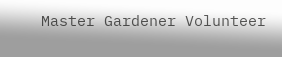Master Gardener Volunteer